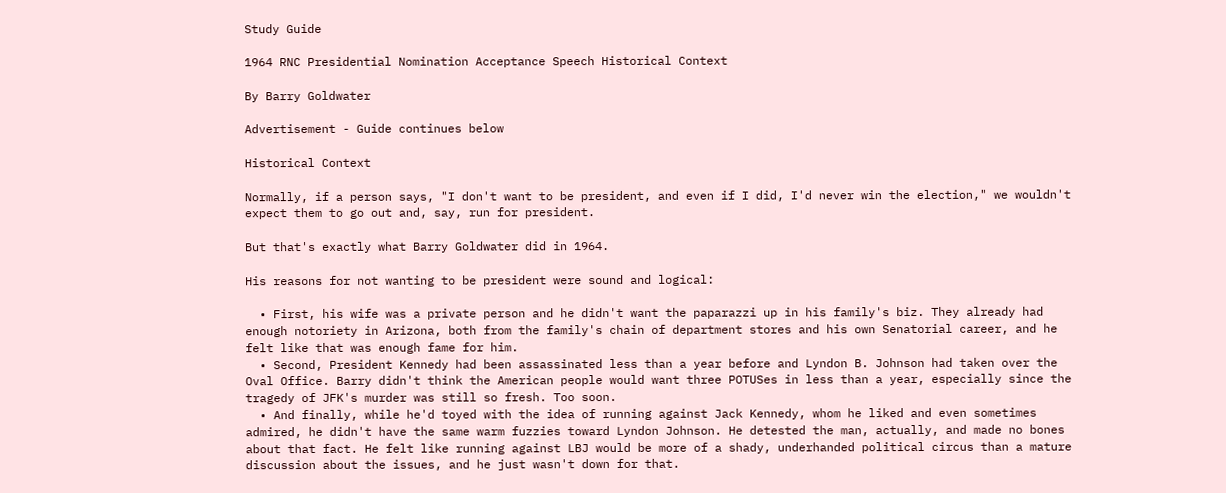Study Guide

1964 RNC Presidential Nomination Acceptance Speech Historical Context

By Barry Goldwater

Advertisement - Guide continues below

Historical Context

Normally, if a person says, "I don't want to be president, and even if I did, I'd never win the election," we wouldn't expect them to go out and, say, run for president.

But that's exactly what Barry Goldwater did in 1964.

His reasons for not wanting to be president were sound and logical:

  • First, his wife was a private person and he didn't want the paparazzi up in his family's biz. They already had enough notoriety in Arizona, both from the family's chain of department stores and his own Senatorial career, and he felt like that was enough fame for him.
  • Second, President Kennedy had been assassinated less than a year before and Lyndon B. Johnson had taken over the Oval Office. Barry didn't think the American people would want three POTUSes in less than a year, especially since the tragedy of JFK's murder was still so fresh. Too soon.
  • And finally, while he'd toyed with the idea of running against Jack Kennedy, whom he liked and even sometimes admired, he didn't have the same warm fuzzies toward Lyndon Johnson. He detested the man, actually, and made no bones about that fact. He felt like running against LBJ would be more of a shady, underhanded political circus than a mature discussion about the issues, and he just wasn't down for that.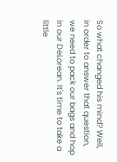So what changed his mind? Well, in order to answer that question, we need to pack our bags and hop in our DeLorean. It's time to take a little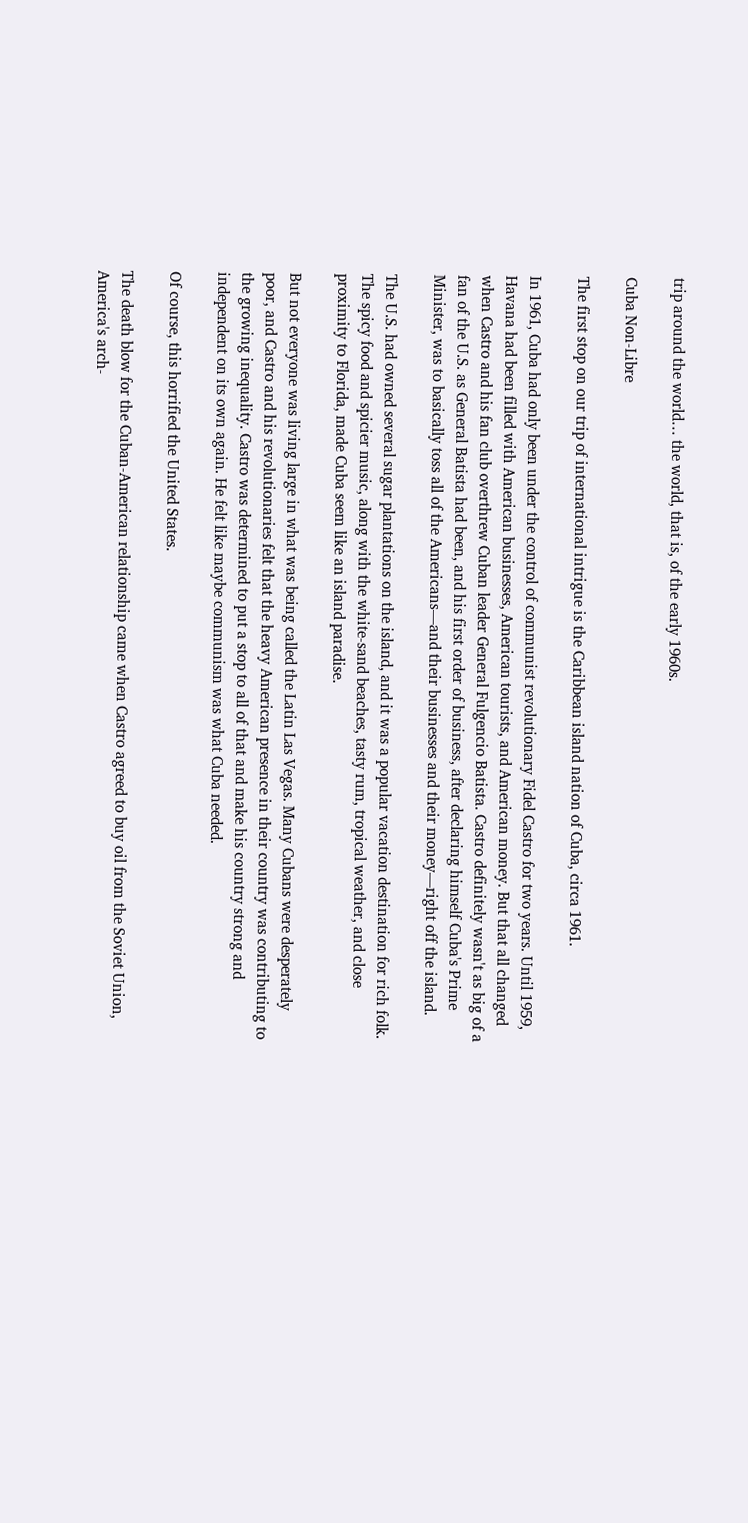trip around the world… the world, that is, of the early 1960s.

Cuba Non-Libre

The first stop on our trip of international intrigue is the Caribbean island nation of Cuba, circa 1961.

In 1961, Cuba had only been under the control of communist revolutionary Fidel Castro for two years. Until 1959, Havana had been filled with American businesses, American tourists, and American money. But that all changed when Castro and his fan club overthrew Cuban leader General Fulgencio Batista. Castro definitely wasn't as big of a fan of the U.S. as General Batista had been, and his first order of business, after declaring himself Cuba's Prime Minister, was to basically toss all of the Americans—and their businesses and their money—right off the island.

The U.S. had owned several sugar plantations on the island, and it was a popular vacation destination for rich folk. The spicy food and spicier music, along with the white-sand beaches, tasty rum, tropical weather, and close proximity to Florida, made Cuba seem like an island paradise.

But not everyone was living large in what was being called the Latin Las Vegas. Many Cubans were desperately poor, and Castro and his revolutionaries felt that the heavy American presence in their country was contributing to the growing inequality. Castro was determined to put a stop to all of that and make his country strong and independent on its own again. He felt like maybe communism was what Cuba needed.

Of course, this horrified the United States.

The death blow for the Cuban-American relationship came when Castro agreed to buy oil from the Soviet Union, America's arch-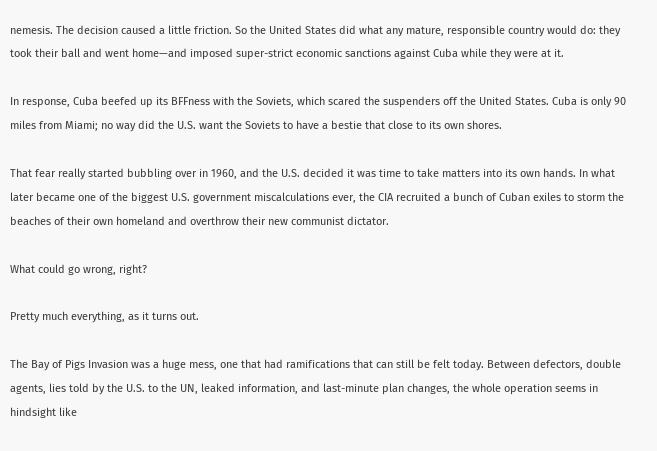nemesis. The decision caused a little friction. So the United States did what any mature, responsible country would do: they took their ball and went home—and imposed super-strict economic sanctions against Cuba while they were at it.

In response, Cuba beefed up its BFFness with the Soviets, which scared the suspenders off the United States. Cuba is only 90 miles from Miami; no way did the U.S. want the Soviets to have a bestie that close to its own shores.

That fear really started bubbling over in 1960, and the U.S. decided it was time to take matters into its own hands. In what later became one of the biggest U.S. government miscalculations ever, the CIA recruited a bunch of Cuban exiles to storm the beaches of their own homeland and overthrow their new communist dictator.

What could go wrong, right?

Pretty much everything, as it turns out.

The Bay of Pigs Invasion was a huge mess, one that had ramifications that can still be felt today. Between defectors, double agents, lies told by the U.S. to the UN, leaked information, and last-minute plan changes, the whole operation seems in hindsight like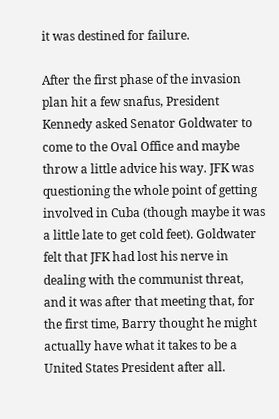it was destined for failure.

After the first phase of the invasion plan hit a few snafus, President Kennedy asked Senator Goldwater to come to the Oval Office and maybe throw a little advice his way. JFK was questioning the whole point of getting involved in Cuba (though maybe it was a little late to get cold feet). Goldwater felt that JFK had lost his nerve in dealing with the communist threat, and it was after that meeting that, for the first time, Barry thought he might actually have what it takes to be a United States President after all.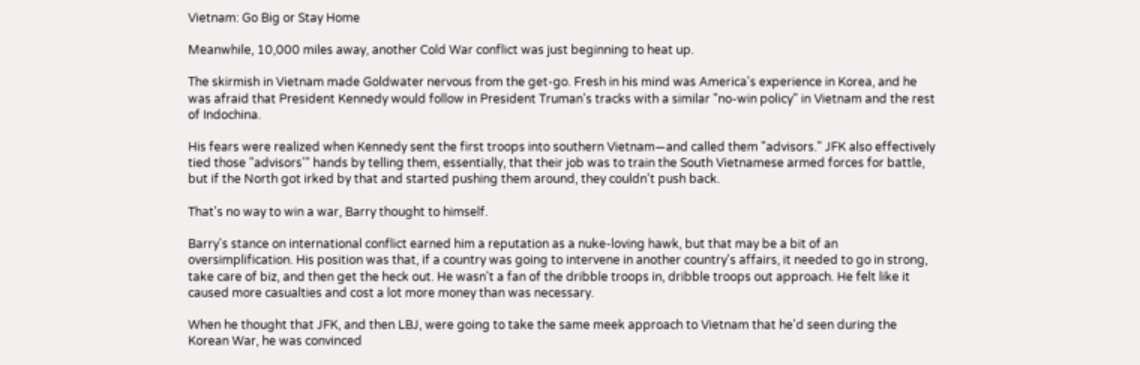Vietnam: Go Big or Stay Home

Meanwhile, 10,000 miles away, another Cold War conflict was just beginning to heat up.

The skirmish in Vietnam made Goldwater nervous from the get-go. Fresh in his mind was America's experience in Korea, and he was afraid that President Kennedy would follow in President Truman's tracks with a similar "no-win policy" in Vietnam and the rest of Indochina.

His fears were realized when Kennedy sent the first troops into southern Vietnam—and called them "advisors." JFK also effectively tied those "advisors'" hands by telling them, essentially, that their job was to train the South Vietnamese armed forces for battle, but if the North got irked by that and started pushing them around, they couldn't push back.

That's no way to win a war, Barry thought to himself.

Barry's stance on international conflict earned him a reputation as a nuke-loving hawk, but that may be a bit of an oversimplification. His position was that, if a country was going to intervene in another country's affairs, it needed to go in strong, take care of biz, and then get the heck out. He wasn't a fan of the dribble troops in, dribble troops out approach. He felt like it caused more casualties and cost a lot more money than was necessary.

When he thought that JFK, and then LBJ, were going to take the same meek approach to Vietnam that he'd seen during the Korean War, he was convinced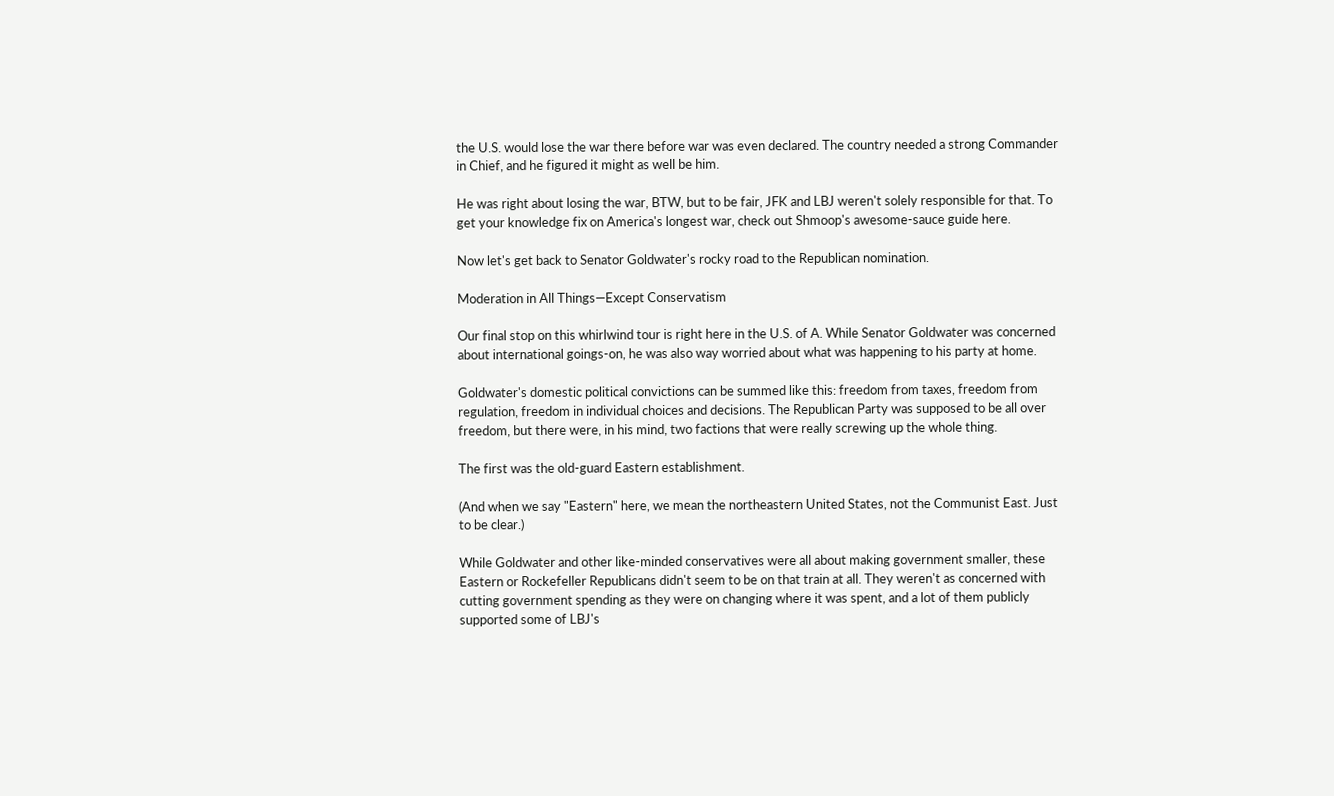the U.S. would lose the war there before war was even declared. The country needed a strong Commander in Chief, and he figured it might as well be him.

He was right about losing the war, BTW, but to be fair, JFK and LBJ weren't solely responsible for that. To get your knowledge fix on America's longest war, check out Shmoop's awesome-sauce guide here.

Now let's get back to Senator Goldwater's rocky road to the Republican nomination.

Moderation in All Things—Except Conservatism

Our final stop on this whirlwind tour is right here in the U.S. of A. While Senator Goldwater was concerned about international goings-on, he was also way worried about what was happening to his party at home.

Goldwater's domestic political convictions can be summed like this: freedom from taxes, freedom from regulation, freedom in individual choices and decisions. The Republican Party was supposed to be all over freedom, but there were, in his mind, two factions that were really screwing up the whole thing.

The first was the old-guard Eastern establishment.

(And when we say "Eastern" here, we mean the northeastern United States, not the Communist East. Just to be clear.)

While Goldwater and other like-minded conservatives were all about making government smaller, these Eastern or Rockefeller Republicans didn't seem to be on that train at all. They weren't as concerned with cutting government spending as they were on changing where it was spent, and a lot of them publicly supported some of LBJ's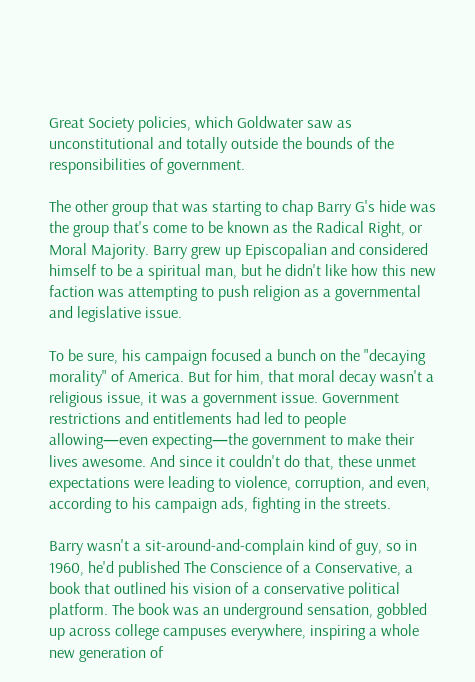Great Society policies, which Goldwater saw as unconstitutional and totally outside the bounds of the responsibilities of government.

The other group that was starting to chap Barry G's hide was the group that's come to be known as the Radical Right, or Moral Majority. Barry grew up Episcopalian and considered himself to be a spiritual man, but he didn't like how this new faction was attempting to push religion as a governmental and legislative issue.

To be sure, his campaign focused a bunch on the "decaying morality" of America. But for him, that moral decay wasn't a religious issue, it was a government issue. Government restrictions and entitlements had led to people allowing—even expecting—the government to make their lives awesome. And since it couldn't do that, these unmet expectations were leading to violence, corruption, and even, according to his campaign ads, fighting in the streets.

Barry wasn't a sit-around-and-complain kind of guy, so in 1960, he'd published The Conscience of a Conservative, a book that outlined his vision of a conservative political platform. The book was an underground sensation, gobbled up across college campuses everywhere, inspiring a whole new generation of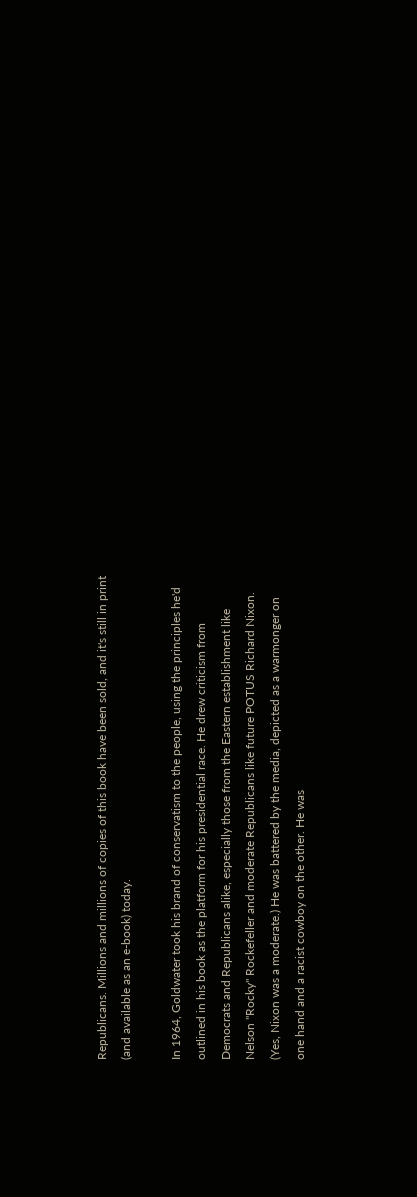Republicans. Millions and millions of copies of this book have been sold, and it's still in print (and available as an e-book) today.

In 1964, Goldwater took his brand of conservatism to the people, using the principles he'd outlined in his book as the platform for his presidential race. He drew criticism from Democrats and Republicans alike, especially those from the Eastern establishment like Nelson "Rocky" Rockefeller and moderate Republicans like future POTUS Richard Nixon. (Yes, Nixon was a moderate.) He was battered by the media, depicted as a warmonger on one hand and a racist cowboy on the other. He was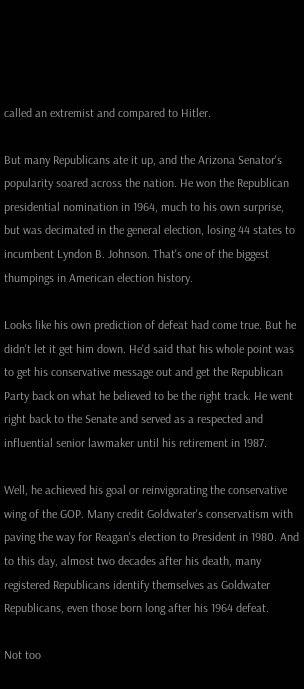called an extremist and compared to Hitler.

But many Republicans ate it up, and the Arizona Senator's popularity soared across the nation. He won the Republican presidential nomination in 1964, much to his own surprise, but was decimated in the general election, losing 44 states to incumbent Lyndon B. Johnson. That's one of the biggest thumpings in American election history.

Looks like his own prediction of defeat had come true. But he didn't let it get him down. He'd said that his whole point was to get his conservative message out and get the Republican Party back on what he believed to be the right track. He went right back to the Senate and served as a respected and influential senior lawmaker until his retirement in 1987.

Well, he achieved his goal or reinvigorating the conservative wing of the GOP. Many credit Goldwater's conservatism with paving the way for Reagan's election to President in 1980. And to this day, almost two decades after his death, many registered Republicans identify themselves as Goldwater Republicans, even those born long after his 1964 defeat.

Not too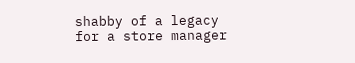shabby of a legacy for a store manager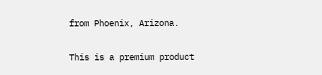from Phoenix, Arizona.

This is a premium product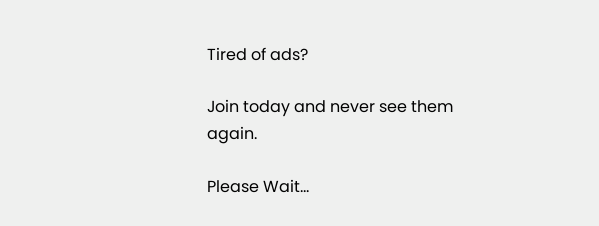Tired of ads?

Join today and never see them again.

Please Wait...